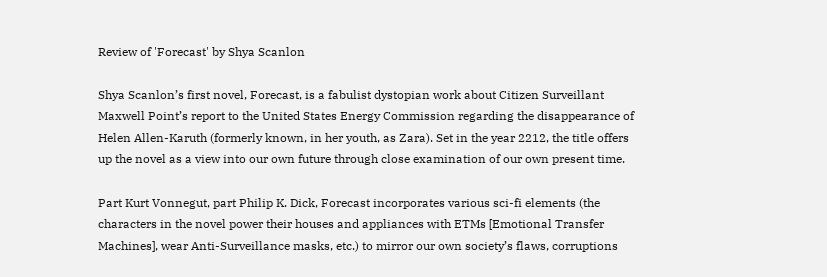Review of 'Forecast' by Shya Scanlon

Shya Scanlon’s first novel, Forecast, is a fabulist dystopian work about Citizen Surveillant Maxwell Point’s report to the United States Energy Commission regarding the disappearance of Helen Allen-Karuth (formerly known, in her youth, as Zara). Set in the year 2212, the title offers up the novel as a view into our own future through close examination of our own present time.

Part Kurt Vonnegut, part Philip K. Dick, Forecast incorporates various sci-fi elements (the characters in the novel power their houses and appliances with ETMs [Emotional Transfer Machines], wear Anti-Surveillance masks, etc.) to mirror our own society’s flaws, corruptions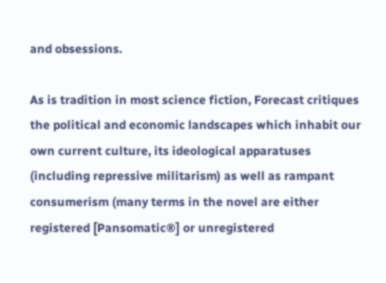and obsessions.

As is tradition in most science fiction, Forecast critiques the political and economic landscapes which inhabit our own current culture, its ideological apparatuses (including repressive militarism) as well as rampant consumerism (many terms in the novel are either registered [Pansomatic®] or unregistered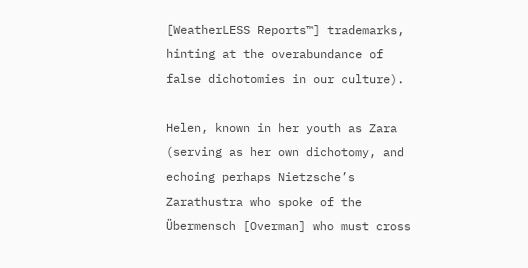[WeatherLESS Reports™] trademarks, hinting at the overabundance of false dichotomies in our culture).

Helen, known in her youth as Zara (serving as her own dichotomy, and echoing perhaps Nietzsche’s Zarathustra who spoke of the Übermensch [Overman] who must cross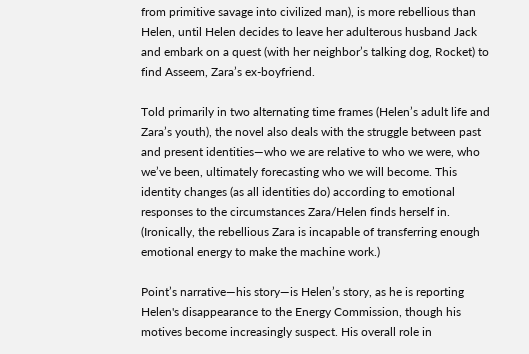from primitive savage into civilized man), is more rebellious than Helen, until Helen decides to leave her adulterous husband Jack and embark on a quest (with her neighbor’s talking dog, Rocket) to find Asseem, Zara’s ex-boyfriend.

Told primarily in two alternating time frames (Helen’s adult life and Zara’s youth), the novel also deals with the struggle between past and present identities—who we are relative to who we were, who we’ve been, ultimately forecasting who we will become. This identity changes (as all identities do) according to emotional responses to the circumstances Zara/Helen finds herself in. (Ironically, the rebellious Zara is incapable of transferring enough emotional energy to make the machine work.)

Point’s narrative—his story—is Helen’s story, as he is reporting Helen's disappearance to the Energy Commission, though his motives become increasingly suspect. His overall role in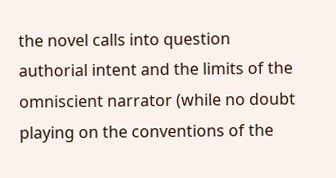the novel calls into question authorial intent and the limits of the omniscient narrator (while no doubt playing on the conventions of the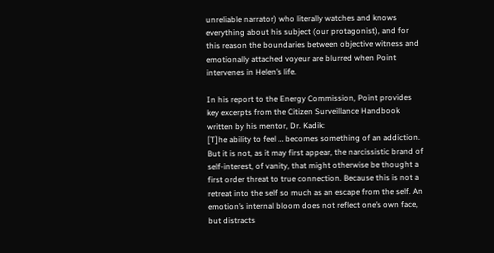unreliable narrator) who literally watches and knows everything about his subject (our protagonist), and for this reason the boundaries between objective witness and emotionally attached voyeur are blurred when Point intervenes in Helen’s life.

In his report to the Energy Commission, Point provides key excerpts from the Citizen Surveillance Handbook written by his mentor, Dr. Kadik:
[T]he ability to feel … becomes something of an addiction. But it is not, as it may first appear, the narcissistic brand of self-interest, of vanity, that might otherwise be thought a first order threat to true connection. Because this is not a retreat into the self so much as an escape from the self. An emotion’s internal bloom does not reflect one’s own face, but distracts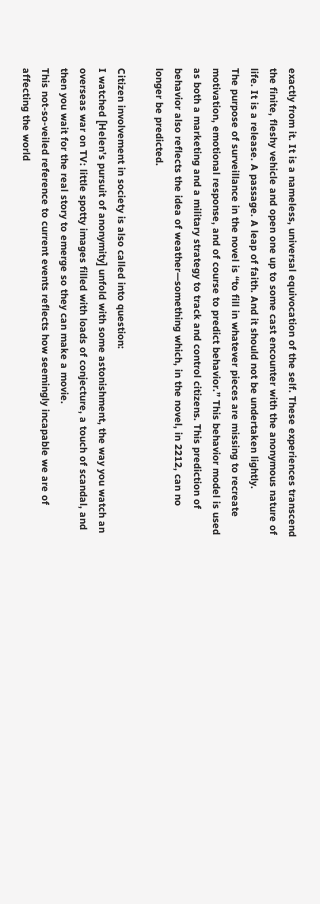exactly from it. It is a nameless, universal equivocation of the self. These experiences transcend the finite, fleshy vehicle and open one up to some cast encounter with the anonymous nature of life. It is a release. A passage. A leap of faith. And it should not be undertaken lightly.
The purpose of surveillance in the novel is “to fill in whatever pieces are missing to recreate motivation, emotional response, and of course to predict behavior.” This behavior model is used as both a marketing and a military strategy to track and control citizens. This prediction of behavior also reflects the idea of weather—something which, in the novel, in 2212, can no longer be predicted.

Citizen involvement in society is also called into question:
I watched [Helen’s pursuit of anonymity] unfold with some astonishment, the way you watch an overseas war on TV: little spotty images filled with loads of conjecture, a touch of scandal, and then you wait for the real story to emerge so they can make a movie.
This not-so-veiled reference to current events reflects how seemingly incapable we are of affecting the world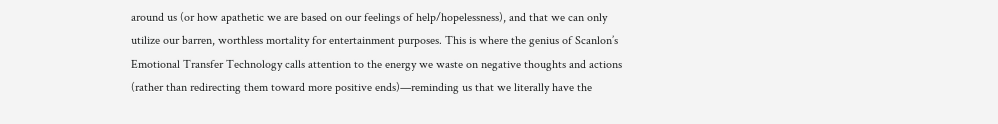around us (or how apathetic we are based on our feelings of help/hopelessness), and that we can only utilize our barren, worthless mortality for entertainment purposes. This is where the genius of Scanlon’s Emotional Transfer Technology calls attention to the energy we waste on negative thoughts and actions (rather than redirecting them toward more positive ends)—reminding us that we literally have the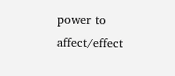power to affect/effect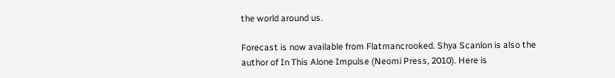the world around us.

Forecast is now available from Flatmancrooked. Shya Scanlon is also the author of In This Alone Impulse (Neomi Press, 2010). Here is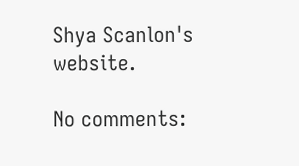Shya Scanlon's website.

No comments: